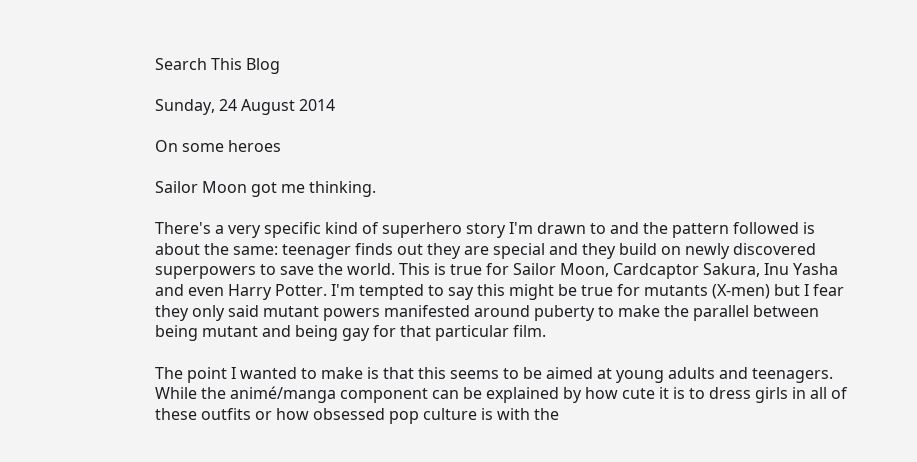Search This Blog

Sunday, 24 August 2014

On some heroes

Sailor Moon got me thinking.

There's a very specific kind of superhero story I'm drawn to and the pattern followed is about the same: teenager finds out they are special and they build on newly discovered superpowers to save the world. This is true for Sailor Moon, Cardcaptor Sakura, Inu Yasha and even Harry Potter. I'm tempted to say this might be true for mutants (X-men) but I fear they only said mutant powers manifested around puberty to make the parallel between being mutant and being gay for that particular film.

The point I wanted to make is that this seems to be aimed at young adults and teenagers. While the animé/manga component can be explained by how cute it is to dress girls in all of these outfits or how obsessed pop culture is with the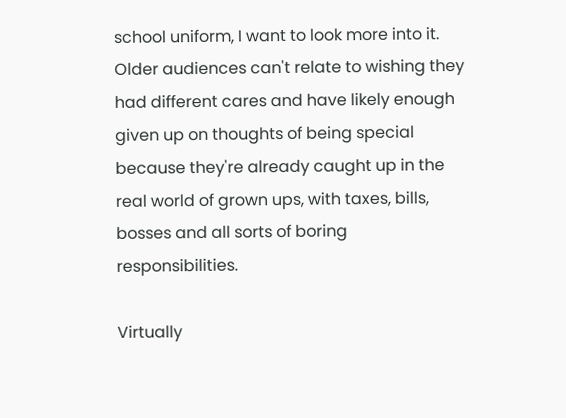school uniform, I want to look more into it. Older audiences can't relate to wishing they had different cares and have likely enough given up on thoughts of being special because they're already caught up in the real world of grown ups, with taxes, bills, bosses and all sorts of boring responsibilities.

Virtually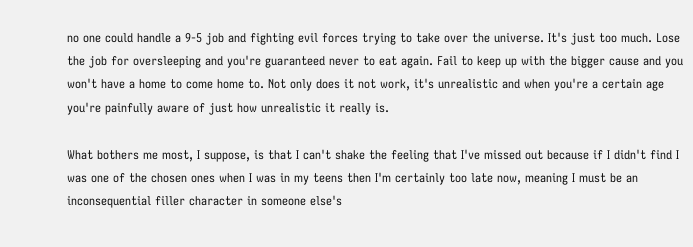no one could handle a 9-5 job and fighting evil forces trying to take over the universe. It's just too much. Lose the job for oversleeping and you're guaranteed never to eat again. Fail to keep up with the bigger cause and you won't have a home to come home to. Not only does it not work, it's unrealistic and when you're a certain age you're painfully aware of just how unrealistic it really is.

What bothers me most, I suppose, is that I can't shake the feeling that I've missed out because if I didn't find I was one of the chosen ones when I was in my teens then I'm certainly too late now, meaning I must be an inconsequential filler character in someone else's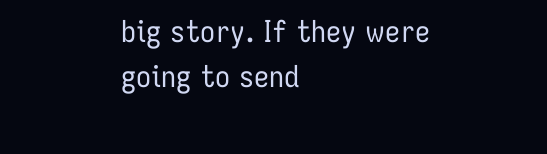big story. If they were going to send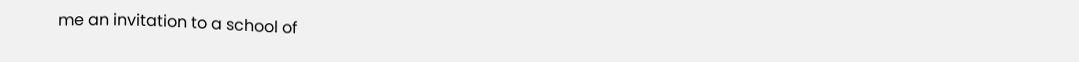me an invitation to a school of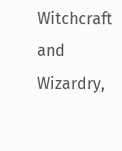Witchcraft and Wizardry,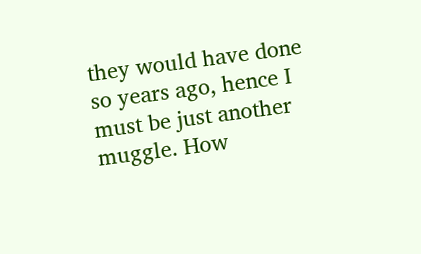they would have done so years ago, hence I must be just another muggle. How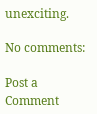unexciting.

No comments:

Post a Comment